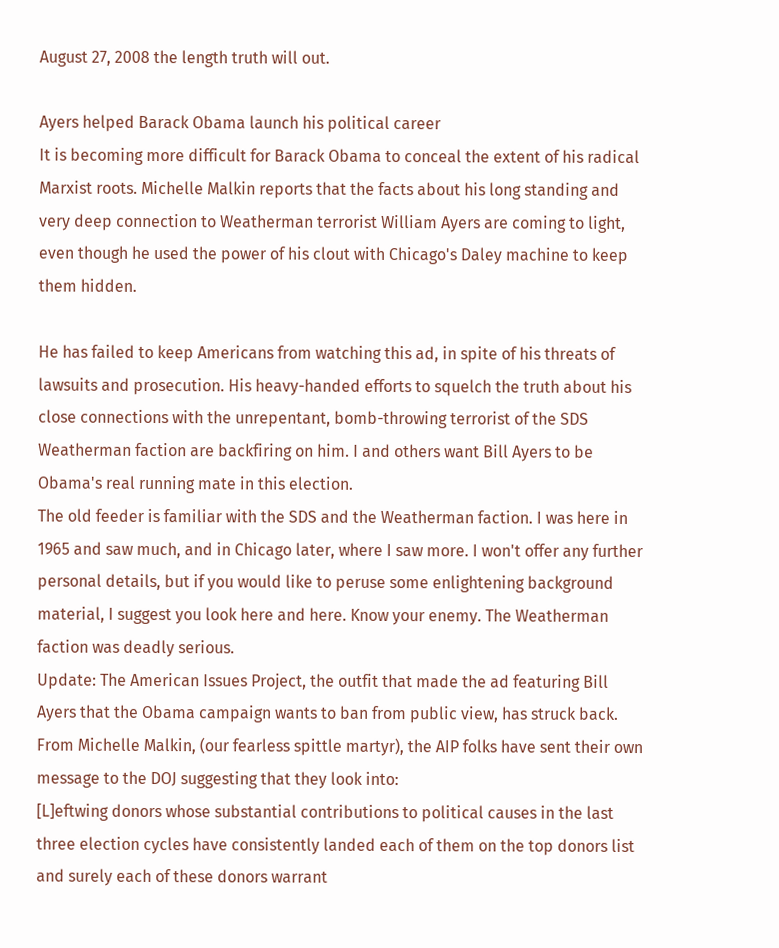August 27, 2008 the length truth will out.

Ayers helped Barack Obama launch his political career
It is becoming more difficult for Barack Obama to conceal the extent of his radical Marxist roots. Michelle Malkin reports that the facts about his long standing and very deep connection to Weatherman terrorist William Ayers are coming to light, even though he used the power of his clout with Chicago's Daley machine to keep them hidden.

He has failed to keep Americans from watching this ad, in spite of his threats of lawsuits and prosecution. His heavy-handed efforts to squelch the truth about his close connections with the unrepentant, bomb-throwing terrorist of the SDS Weatherman faction are backfiring on him. I and others want Bill Ayers to be Obama's real running mate in this election.
The old feeder is familiar with the SDS and the Weatherman faction. I was here in 1965 and saw much, and in Chicago later, where I saw more. I won't offer any further personal details, but if you would like to peruse some enlightening background material, I suggest you look here and here. Know your enemy. The Weatherman faction was deadly serious.
Update: The American Issues Project, the outfit that made the ad featuring Bill Ayers that the Obama campaign wants to ban from public view, has struck back. From Michelle Malkin, (our fearless spittle martyr), the AIP folks have sent their own message to the DOJ suggesting that they look into:
[L]eftwing donors whose substantial contributions to political causes in the last three election cycles have consistently landed each of them on the top donors list and surely each of these donors warrant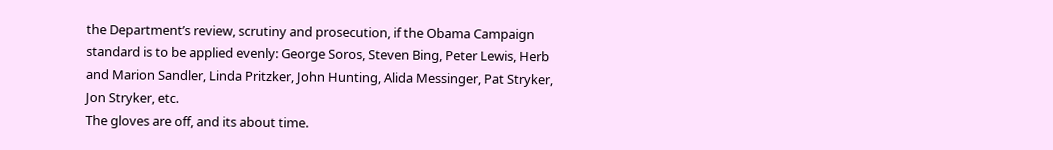the Department’s review, scrutiny and prosecution, if the Obama Campaign standard is to be applied evenly: George Soros, Steven Bing, Peter Lewis, Herb and Marion Sandler, Linda Pritzker, John Hunting, Alida Messinger, Pat Stryker, Jon Stryker, etc.
The gloves are off, and its about time.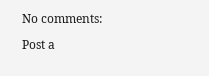No comments:

Post a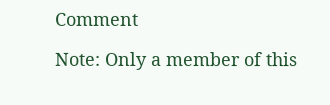Comment

Note: Only a member of this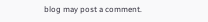blog may post a comment.